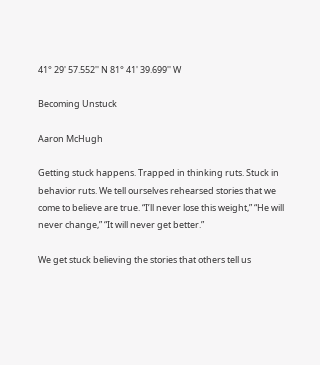41° 29' 57.552'' N 81° 41' 39.699'' W

Becoming Unstuck

Aaron McHugh

Getting stuck happens. Trapped in thinking ruts. Stuck in behavior ruts. We tell ourselves rehearsed stories that we come to believe are true. “I’ll never lose this weight,” “He will never change,” “It will never get better.”

We get stuck believing the stories that others tell us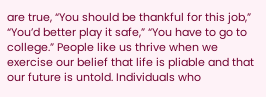are true, “You should be thankful for this job,” “You’d better play it safe,” “You have to go to college.” People like us thrive when we exercise our belief that life is pliable and that our future is untold. Individuals who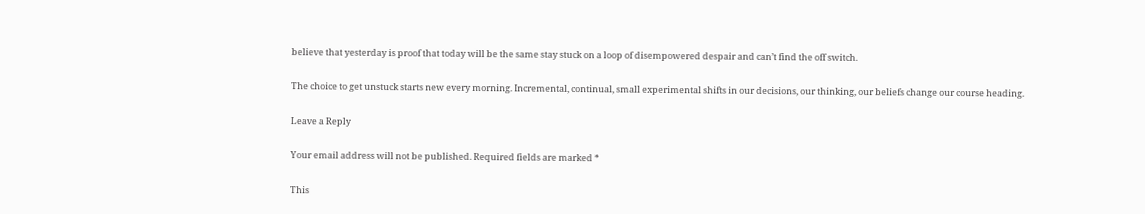believe that yesterday is proof that today will be the same stay stuck on a loop of disempowered despair and can’t find the off switch.

The choice to get unstuck starts new every morning. Incremental, continual, small experimental shifts in our decisions, our thinking, our beliefs change our course heading.

Leave a Reply

Your email address will not be published. Required fields are marked *

This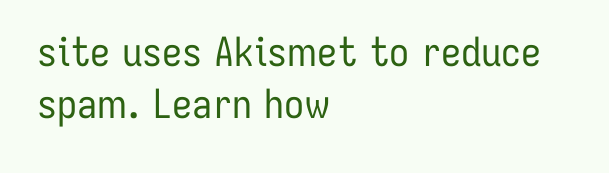site uses Akismet to reduce spam. Learn how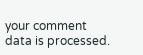your comment data is processed.